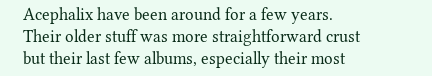Acephalix have been around for a few years. Their older stuff was more straightforward crust but their last few albums, especially their most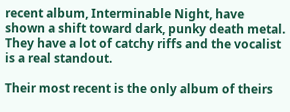recent album, Interminable Night, have shown a shift toward dark, punky death metal. They have a lot of catchy riffs and the vocalist is a real standout.

Their most recent is the only album of theirs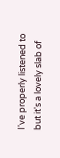I've properly listened to but it's a lovely slab of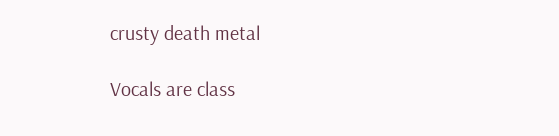crusty death metal

Vocals are class